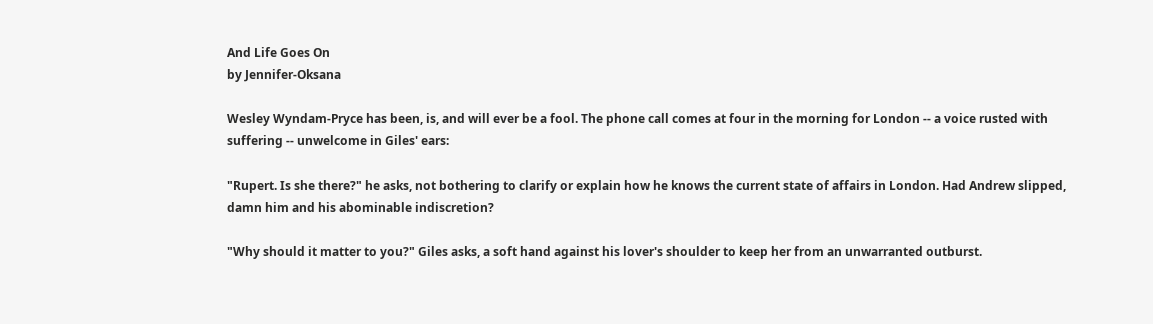And Life Goes On
by Jennifer-Oksana

Wesley Wyndam-Pryce has been, is, and will ever be a fool. The phone call comes at four in the morning for London -- a voice rusted with suffering -- unwelcome in Giles' ears:

"Rupert. Is she there?" he asks, not bothering to clarify or explain how he knows the current state of affairs in London. Had Andrew slipped, damn him and his abominable indiscretion?

"Why should it matter to you?" Giles asks, a soft hand against his lover's shoulder to keep her from an unwarranted outburst.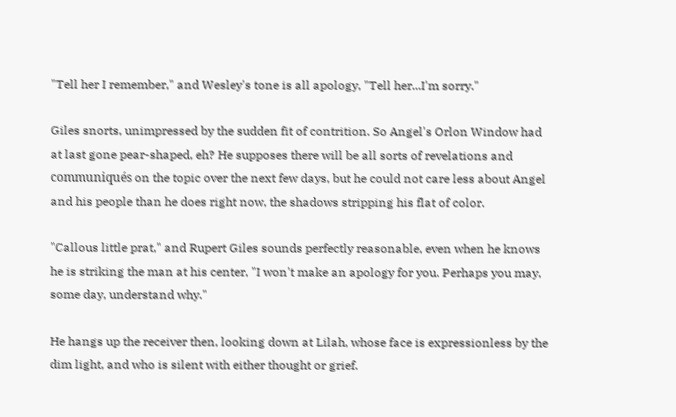"Tell her I remember," and Wesley's tone is all apology, "Tell her...I'm sorry."

Giles snorts, unimpressed by the sudden fit of contrition. So Angel's Orlon Window had at last gone pear-shaped, eh? He supposes there will be all sorts of revelations and communiqués on the topic over the next few days, but he could not care less about Angel and his people than he does right now, the shadows stripping his flat of color.

"Callous little prat," and Rupert Giles sounds perfectly reasonable, even when he knows he is striking the man at his center, "I won't make an apology for you. Perhaps you may, some day, understand why."

He hangs up the receiver then, looking down at Lilah, whose face is expressionless by the dim light, and who is silent with either thought or grief.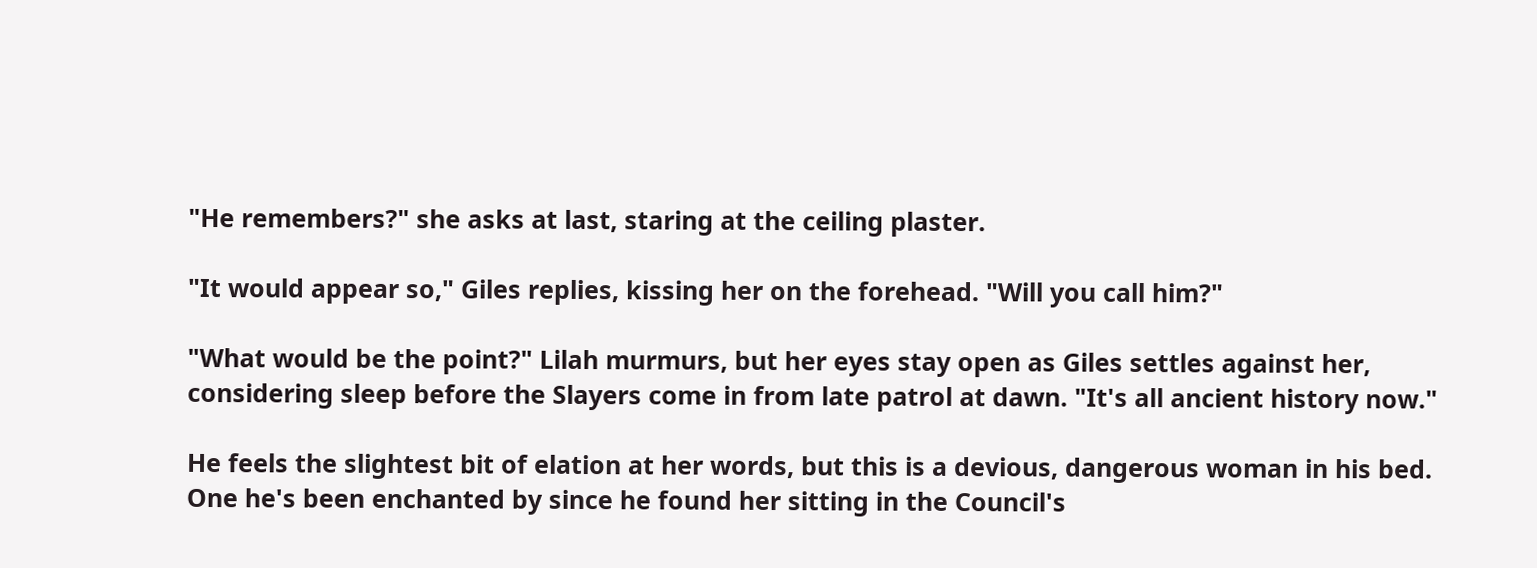"He remembers?" she asks at last, staring at the ceiling plaster.

"It would appear so," Giles replies, kissing her on the forehead. "Will you call him?"

"What would be the point?" Lilah murmurs, but her eyes stay open as Giles settles against her, considering sleep before the Slayers come in from late patrol at dawn. "It's all ancient history now."

He feels the slightest bit of elation at her words, but this is a devious, dangerous woman in his bed. One he's been enchanted by since he found her sitting in the Council's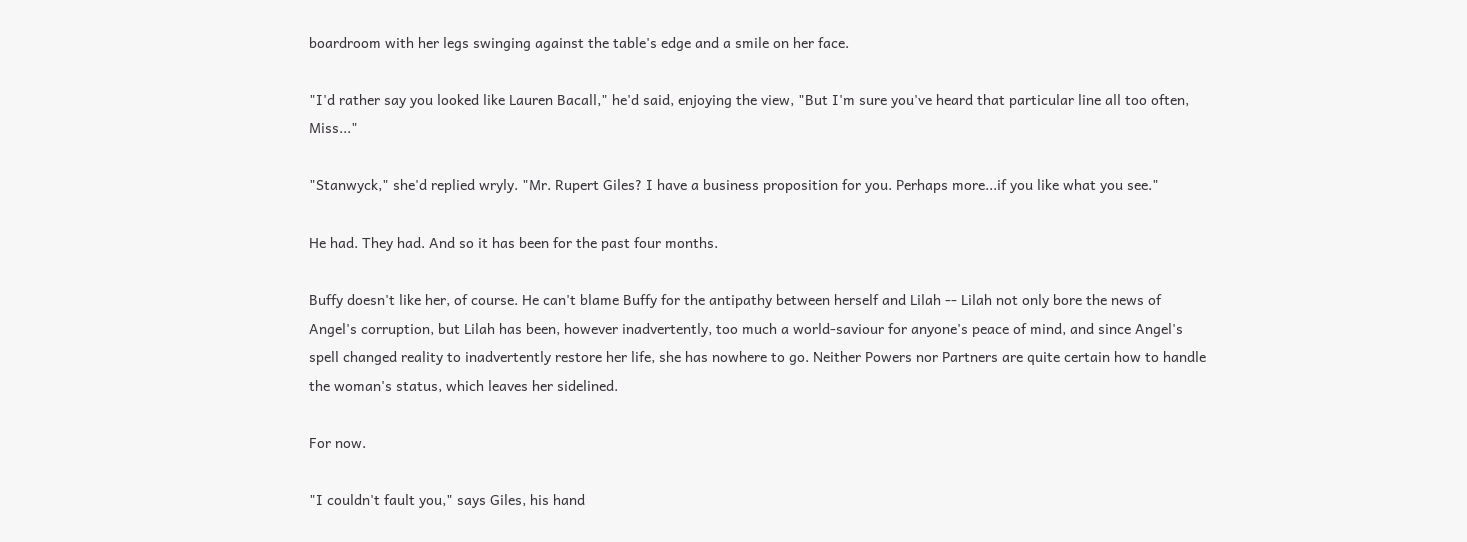boardroom with her legs swinging against the table's edge and a smile on her face.

"I'd rather say you looked like Lauren Bacall," he'd said, enjoying the view, "But I'm sure you've heard that particular line all too often, Miss..."

"Stanwyck," she'd replied wryly. "Mr. Rupert Giles? I have a business proposition for you. Perhaps more...if you like what you see."

He had. They had. And so it has been for the past four months.

Buffy doesn't like her, of course. He can't blame Buffy for the antipathy between herself and Lilah -- Lilah not only bore the news of Angel's corruption, but Lilah has been, however inadvertently, too much a world-saviour for anyone's peace of mind, and since Angel's spell changed reality to inadvertently restore her life, she has nowhere to go. Neither Powers nor Partners are quite certain how to handle the woman's status, which leaves her sidelined.

For now.

"I couldn't fault you," says Giles, his hand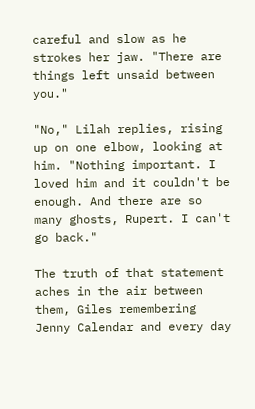careful and slow as he strokes her jaw. "There are things left unsaid between you."

"No," Lilah replies, rising up on one elbow, looking at him. "Nothing important. I loved him and it couldn't be enough. And there are so many ghosts, Rupert. I can't go back."

The truth of that statement aches in the air between them, Giles remembering Jenny Calendar and every day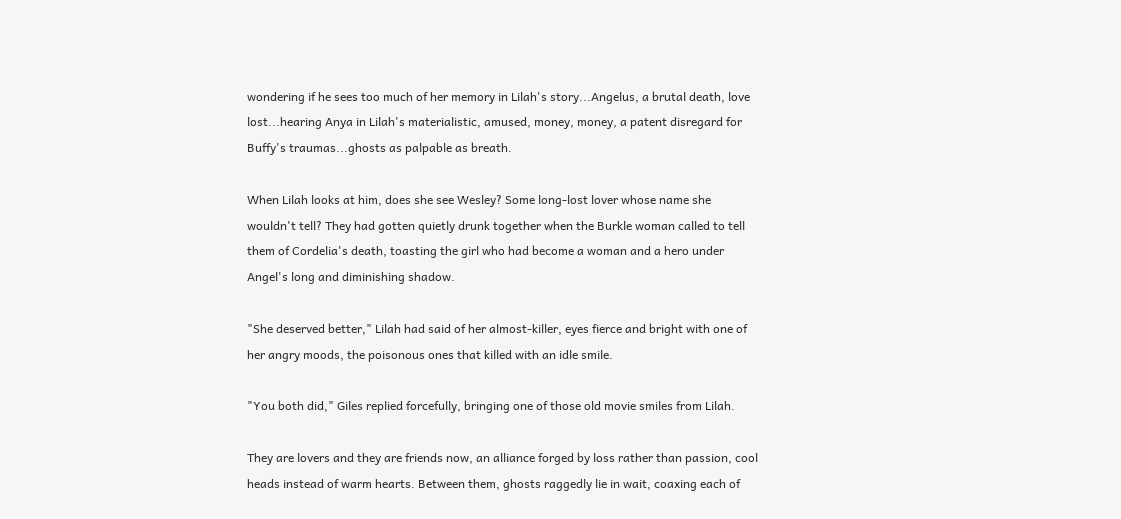wondering if he sees too much of her memory in Lilah's story...Angelus, a brutal death, love lost...hearing Anya in Lilah's materialistic, amused, money, money, a patent disregard for Buffy's traumas...ghosts as palpable as breath.

When Lilah looks at him, does she see Wesley? Some long-lost lover whose name she wouldn't tell? They had gotten quietly drunk together when the Burkle woman called to tell them of Cordelia's death, toasting the girl who had become a woman and a hero under Angel's long and diminishing shadow.

"She deserved better," Lilah had said of her almost-killer, eyes fierce and bright with one of her angry moods, the poisonous ones that killed with an idle smile.

"You both did," Giles replied forcefully, bringing one of those old movie smiles from Lilah.

They are lovers and they are friends now, an alliance forged by loss rather than passion, cool heads instead of warm hearts. Between them, ghosts raggedly lie in wait, coaxing each of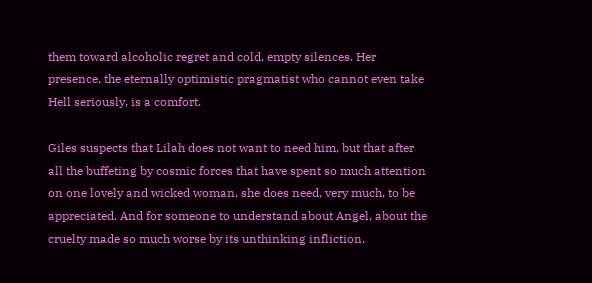them toward alcoholic regret and cold, empty silences. Her presence, the eternally optimistic pragmatist who cannot even take Hell seriously, is a comfort.

Giles suspects that Lilah does not want to need him, but that after all the buffeting by cosmic forces that have spent so much attention on one lovely and wicked woman, she does need, very much, to be appreciated. And for someone to understand about Angel, about the cruelty made so much worse by its unthinking infliction.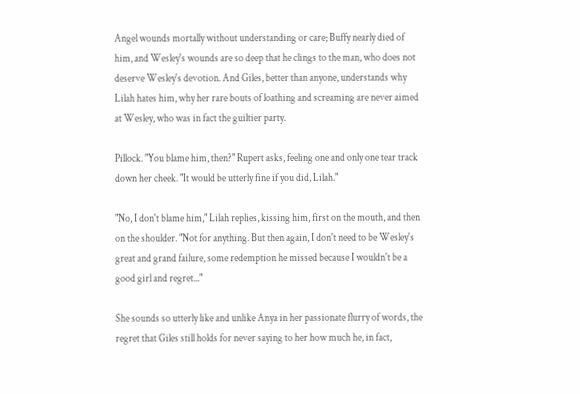Angel wounds mortally without understanding or care; Buffy nearly died of him, and Wesley's wounds are so deep that he clings to the man, who does not deserve Wesley's devotion. And Giles, better than anyone, understands why Lilah hates him, why her rare bouts of loathing and screaming are never aimed at Wesley, who was in fact the guiltier party.

Pillock. "You blame him, then?" Rupert asks, feeling one and only one tear track down her cheek. "It would be utterly fine if you did, Lilah."

"No, I don't blame him," Lilah replies, kissing him, first on the mouth, and then on the shoulder. "Not for anything. But then again, I don't need to be Wesley's great and grand failure, some redemption he missed because I wouldn't be a good girl and regret..."

She sounds so utterly like and unlike Anya in her passionate flurry of words, the regret that Giles still holds for never saying to her how much he, in fact,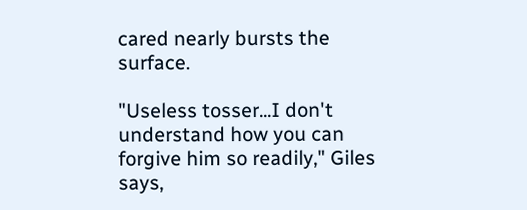cared nearly bursts the surface.

"Useless tosser...I don't understand how you can forgive him so readily," Giles says,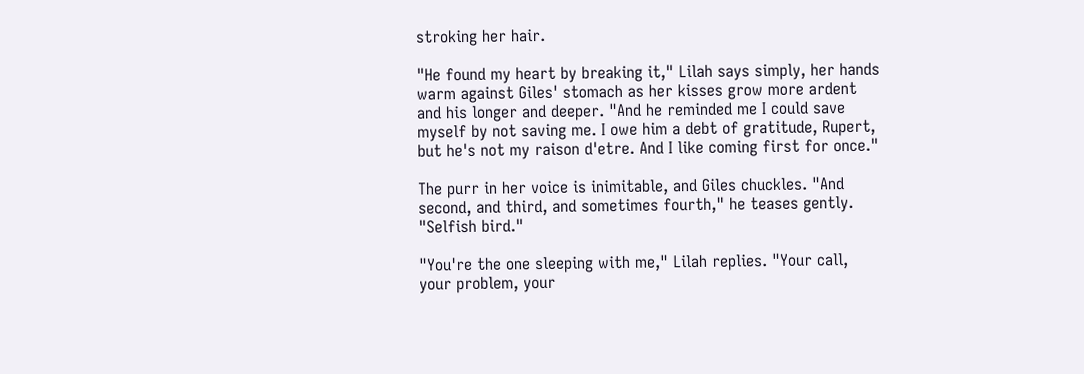stroking her hair.

"He found my heart by breaking it," Lilah says simply, her hands warm against Giles' stomach as her kisses grow more ardent and his longer and deeper. "And he reminded me I could save myself by not saving me. I owe him a debt of gratitude, Rupert, but he's not my raison d'etre. And I like coming first for once."

The purr in her voice is inimitable, and Giles chuckles. "And second, and third, and sometimes fourth," he teases gently. "Selfish bird."

"You're the one sleeping with me," Lilah replies. "Your call, your problem, your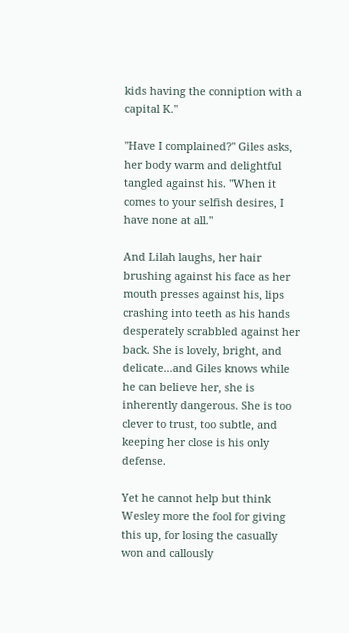kids having the conniption with a capital K."

"Have I complained?" Giles asks, her body warm and delightful tangled against his. "When it comes to your selfish desires, I have none at all."

And Lilah laughs, her hair brushing against his face as her mouth presses against his, lips crashing into teeth as his hands desperately scrabbled against her back. She is lovely, bright, and delicate...and Giles knows while he can believe her, she is inherently dangerous. She is too clever to trust, too subtle, and keeping her close is his only defense.

Yet he cannot help but think Wesley more the fool for giving this up, for losing the casually won and callously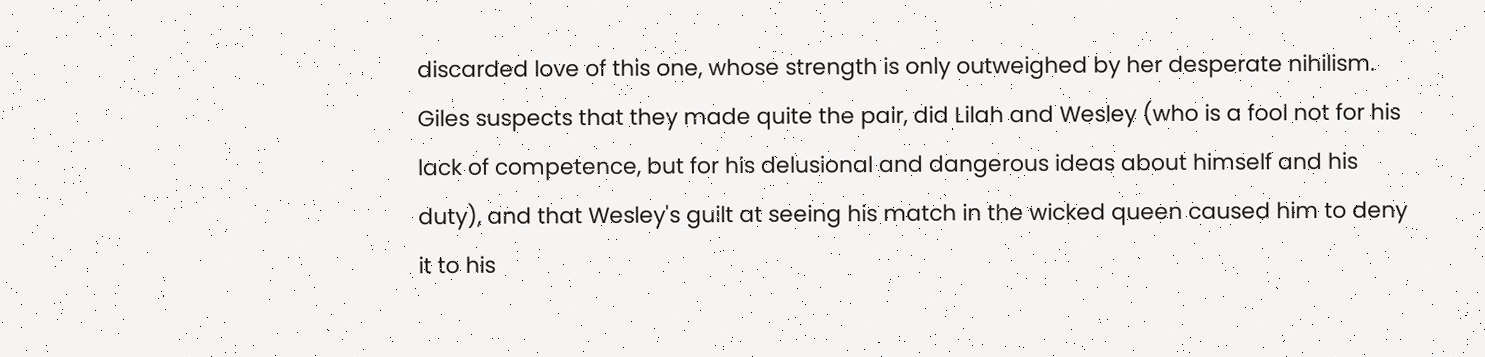discarded love of this one, whose strength is only outweighed by her desperate nihilism. Giles suspects that they made quite the pair, did Lilah and Wesley (who is a fool not for his lack of competence, but for his delusional and dangerous ideas about himself and his duty), and that Wesley's guilt at seeing his match in the wicked queen caused him to deny it to his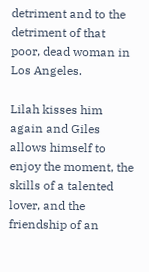detriment and to the detriment of that poor, dead woman in Los Angeles.

Lilah kisses him again and Giles allows himself to enjoy the moment, the skills of a talented lover, and the friendship of an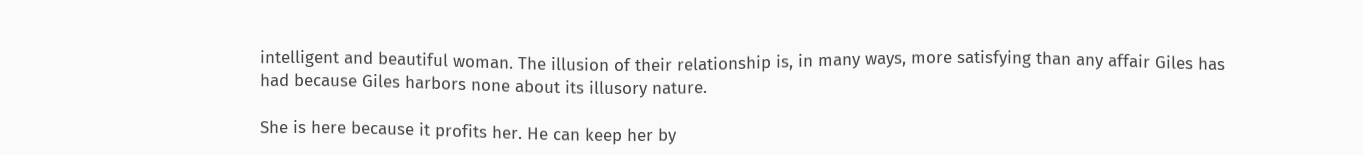intelligent and beautiful woman. The illusion of their relationship is, in many ways, more satisfying than any affair Giles has had because Giles harbors none about its illusory nature.

She is here because it profits her. He can keep her by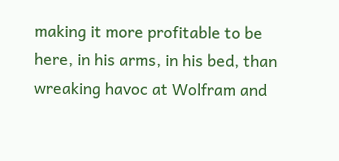making it more profitable to be here, in his arms, in his bed, than wreaking havoc at Wolfram and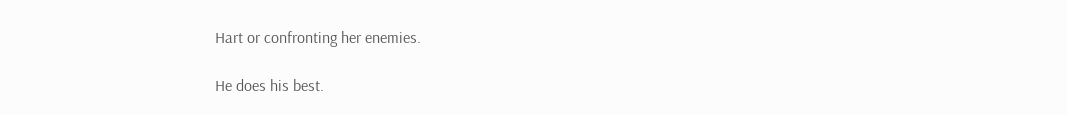Hart or confronting her enemies.

He does his best.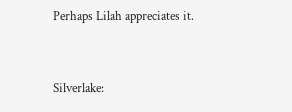Perhaps Lilah appreciates it.


Silverlake: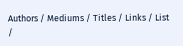Authors / Mediums / Titles / Links / List /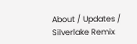About / Updates / Silverlake Remix